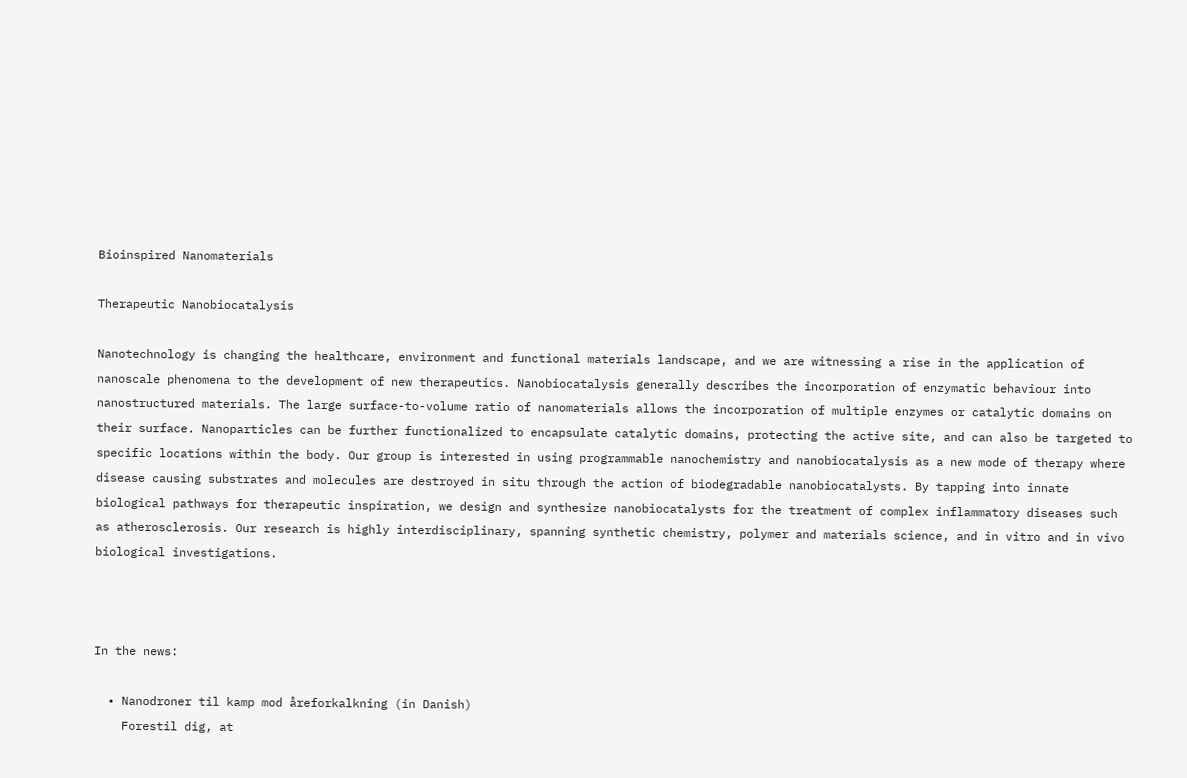Bioinspired Nanomaterials

Therapeutic Nanobiocatalysis

Nanotechnology is changing the healthcare, environment and functional materials landscape, and we are witnessing a rise in the application of nanoscale phenomena to the development of new therapeutics. Nanobiocatalysis generally describes the incorporation of enzymatic behaviour into nanostructured materials. The large surface-to-volume ratio of nanomaterials allows the incorporation of multiple enzymes or catalytic domains on their surface. Nanoparticles can be further functionalized to encapsulate catalytic domains, protecting the active site, and can also be targeted to specific locations within the body. Our group is interested in using programmable nanochemistry and nanobiocatalysis as a new mode of therapy where disease causing substrates and molecules are destroyed in situ through the action of biodegradable nanobiocatalysts. By tapping into innate biological pathways for therapeutic inspiration, we design and synthesize nanobiocatalysts for the treatment of complex inflammatory diseases such as atherosclerosis. Our research is highly interdisciplinary, spanning synthetic chemistry, polymer and materials science, and in vitro and in vivo biological investigations.



In the news:

  • Nanodroner til kamp mod åreforkalkning (in Danish)
    Forestil dig, at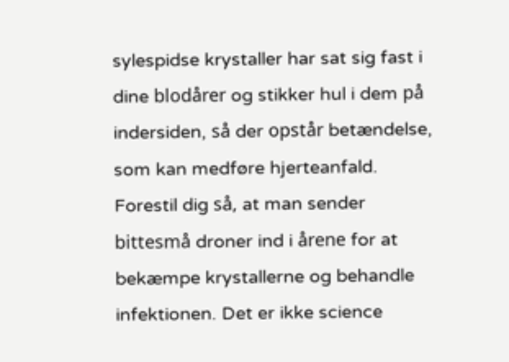sylespidse krystaller har sat sig fast i dine blodårer og stikker hul i dem på indersiden, så der opstår betændelse, som kan medføre hjerteanfald. Forestil dig så, at man sender bittesmå droner ind i årene for at bekæmpe krystallerne og behandle infektionen. Det er ikke science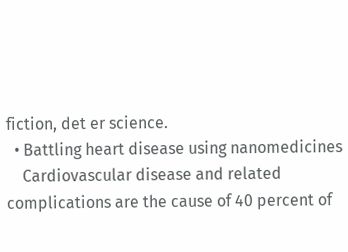fiction, det er science.
  • Battling heart disease using nanomedicines
    Cardiovascular disease and related complications are the cause of 40 percent of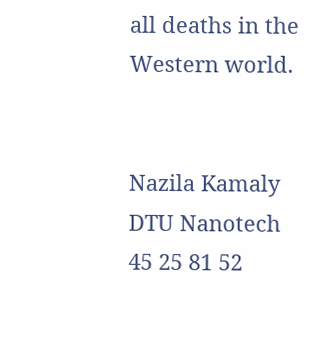all deaths in the Western world.


Nazila Kamaly
DTU Nanotech
45 25 81 52